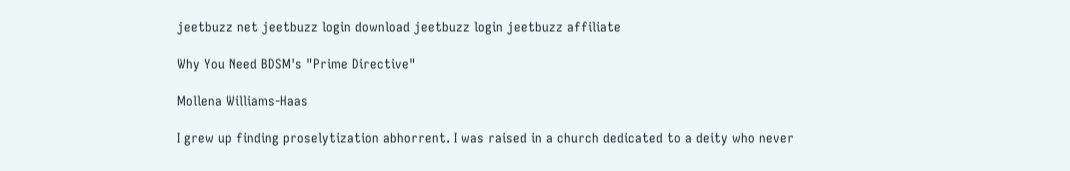jeetbuzz net jeetbuzz login download jeetbuzz login jeetbuzz affiliate

Why You Need BDSM's "Prime Directive"

Mollena Williams-Haas

I grew up finding proselytization abhorrent. I was raised in a church dedicated to a deity who never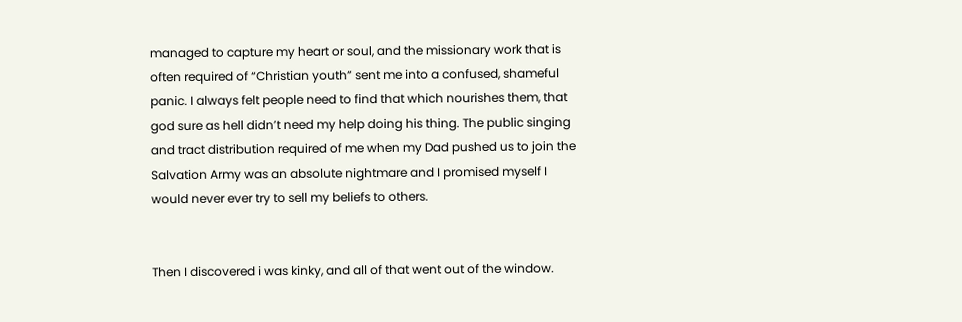managed to capture my heart or soul, and the missionary work that is often required of “Christian youth” sent me into a confused, shameful panic. I always felt people need to find that which nourishes them, that god sure as hell didn’t need my help doing his thing. The public singing and tract distribution required of me when my Dad pushed us to join the Salvation Army was an absolute nightmare and I promised myself I would never ever try to sell my beliefs to others.


Then I discovered i was kinky, and all of that went out of the window.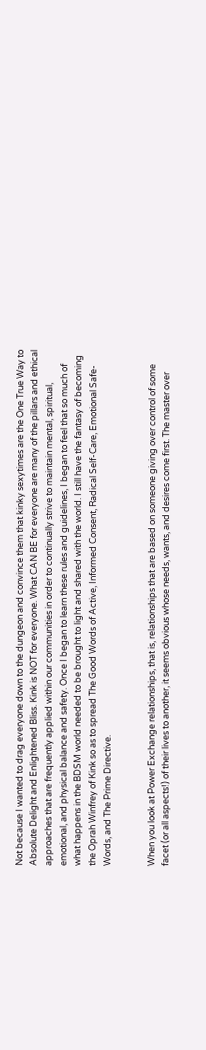Not because I wanted to drag everyone down to the dungeon and convince them that kinky sexytimes are the One True Way to Absolute Delight and Enlightened Bliss. Kink is NOT for everyone. What CAN BE for everyone are many of the pillars and ethical approaches that are frequently applied within our communities in order to continually strive to maintain mental, spiritual, emotional, and physical balance and safety. Once I began to learn these rules and guidelines, I began to feel that so much of what happens in the BDSM world needed to be brought to light and shared with the world. I still have the fantasy of becoming the Oprah Winfrey of Kink so as to spread The Good Words of Active, Informed Consent, Radical Self-Care, Emotional Safe-Words, and The Prime Directive.


When you look at Power Exchange relationships, that is, relationships that are based on someone giving over control of some facet (or all aspects!) of their lives to another, it seems obvious whose needs, wants, and desires come first. The master over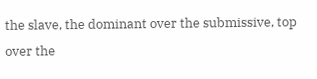the slave, the dominant over the submissive, top over the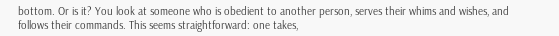bottom. Or is it? You look at someone who is obedient to another person, serves their whims and wishes, and follows their commands. This seems straightforward: one takes,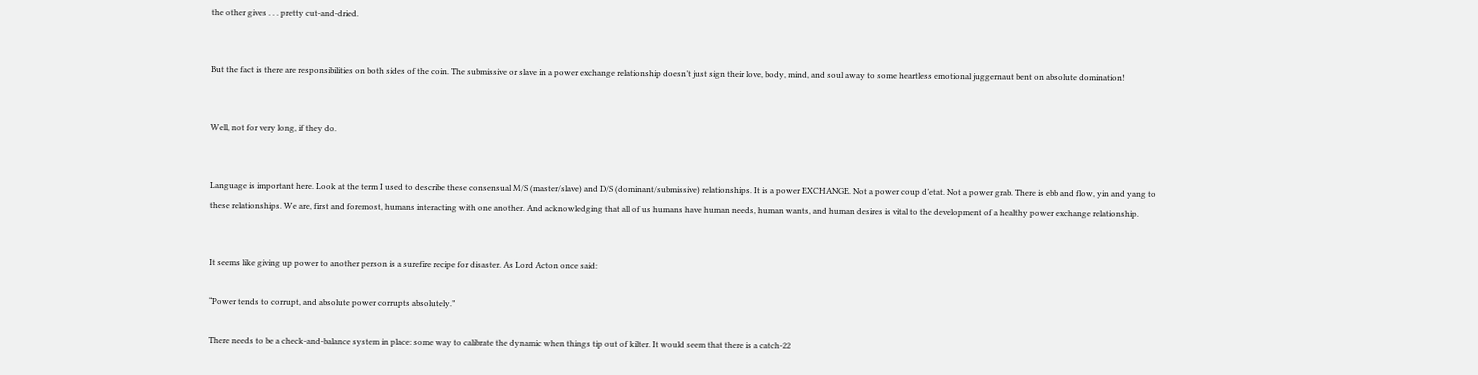the other gives . . . pretty cut-and-dried.


But the fact is there are responsibilities on both sides of the coin. The submissive or slave in a power exchange relationship doesn’t just sign their love, body, mind, and soul away to some heartless emotional juggernaut bent on absolute domination!


Well, not for very long, if they do.


Language is important here. Look at the term I used to describe these consensual M/S (master/slave) and D/S (dominant/submissive) relationships. It is a power EXCHANGE. Not a power coup d’etat. Not a power grab. There is ebb and flow, yin and yang to these relationships. We are, first and foremost, humans interacting with one another. And acknowledging that all of us humans have human needs, human wants, and human desires is vital to the development of a healthy power exchange relationship.


It seems like giving up power to another person is a surefire recipe for disaster. As Lord Acton once said:

“Power tends to corrupt, and absolute power corrupts absolutely.”

There needs to be a check-and-balance system in place: some way to calibrate the dynamic when things tip out of kilter. It would seem that there is a catch-22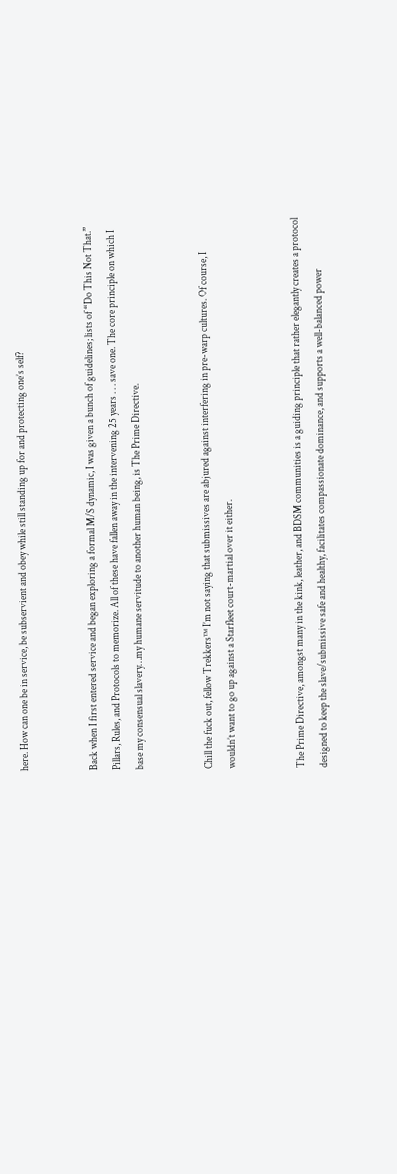here. How can one be in service, be subservient and obey while still standing up for and protecting one’s self?


Back when I first entered service and began exploring a formal M/S dynamic, I was given a bunch of guidelines; lists of “Do This Not That.” Pillars, Rules, and Protocols to memorize. All of these have fallen away in the intervening 25 years . . . save one. The core principle on which I base my consensual slavery…my humane servitude to another human being, is The Prime Directive.


Chill the fuck out, fellow Trekkers™ I’m not saying that submissives are abjured against interfering in pre-warp cultures. Of course, I wouldn’t want to go up against a Starfleet court-martial over it either.


The Prime Directive, amongst many in the kink, leather, and BDSM communities is a guiding principle that rather elegantly creates a protocol designed to keep the slave/submissive safe and healthy, facilitates compassionate dominance, and supports a well-balanced power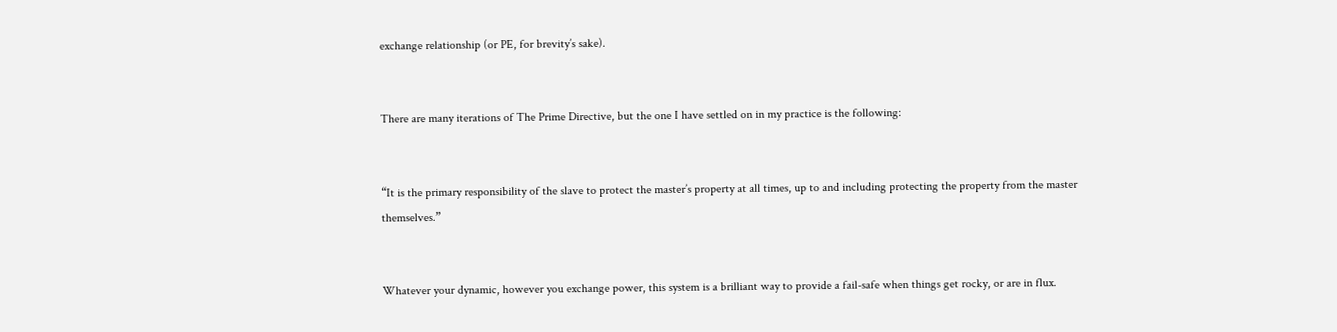exchange relationship (or PE, for brevity’s sake).


There are many iterations of The Prime Directive, but the one I have settled on in my practice is the following:


“It is the primary responsibility of the slave to protect the master’s property at all times, up to and including protecting the property from the master themselves.”


Whatever your dynamic, however you exchange power, this system is a brilliant way to provide a fail-safe when things get rocky, or are in flux.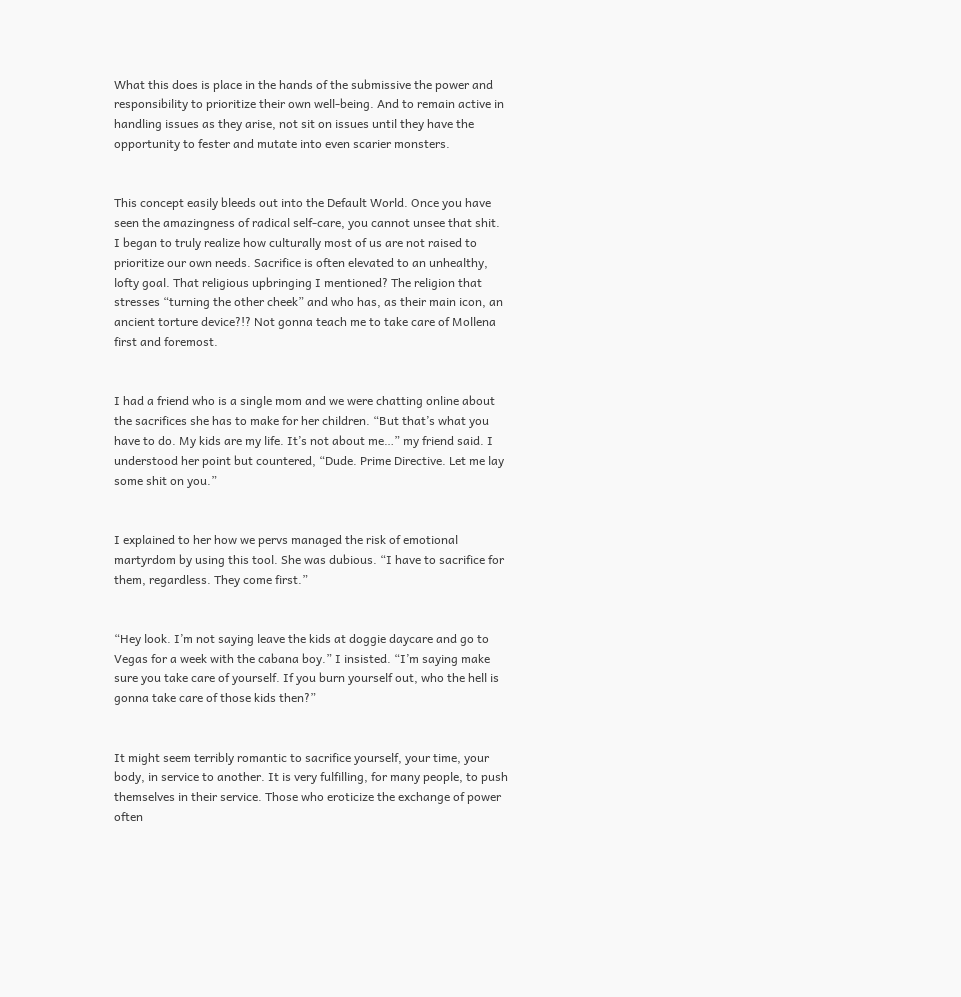What this does is place in the hands of the submissive the power and responsibility to prioritize their own well-being. And to remain active in handling issues as they arise, not sit on issues until they have the opportunity to fester and mutate into even scarier monsters.


This concept easily bleeds out into the Default World. Once you have seen the amazingness of radical self-care, you cannot unsee that shit. I began to truly realize how culturally most of us are not raised to prioritize our own needs. Sacrifice is often elevated to an unhealthy, lofty goal. That religious upbringing I mentioned? The religion that stresses “turning the other cheek” and who has, as their main icon, an ancient torture device?!? Not gonna teach me to take care of Mollena first and foremost.


I had a friend who is a single mom and we were chatting online about the sacrifices she has to make for her children. “But that’s what you have to do. My kids are my life. It’s not about me…” my friend said. I understood her point but countered, “Dude. Prime Directive. Let me lay some shit on you.”


I explained to her how we pervs managed the risk of emotional martyrdom by using this tool. She was dubious. “I have to sacrifice for them, regardless. They come first.”


“Hey look. I’m not saying leave the kids at doggie daycare and go to Vegas for a week with the cabana boy.” I insisted. “I’m saying make sure you take care of yourself. If you burn yourself out, who the hell is gonna take care of those kids then?”


It might seem terribly romantic to sacrifice yourself, your time, your body, in service to another. It is very fulfilling, for many people, to push themselves in their service. Those who eroticize the exchange of power often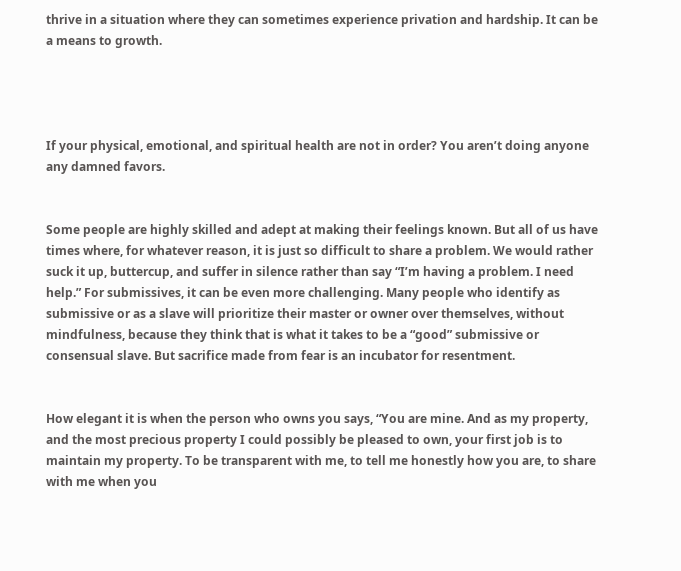thrive in a situation where they can sometimes experience privation and hardship. It can be a means to growth.




If your physical, emotional, and spiritual health are not in order? You aren’t doing anyone any damned favors.


Some people are highly skilled and adept at making their feelings known. But all of us have times where, for whatever reason, it is just so difficult to share a problem. We would rather suck it up, buttercup, and suffer in silence rather than say “I’m having a problem. I need help.” For submissives, it can be even more challenging. Many people who identify as submissive or as a slave will prioritize their master or owner over themselves, without mindfulness, because they think that is what it takes to be a “good” submissive or consensual slave. But sacrifice made from fear is an incubator for resentment.


How elegant it is when the person who owns you says, “You are mine. And as my property, and the most precious property I could possibly be pleased to own, your first job is to maintain my property. To be transparent with me, to tell me honestly how you are, to share with me when you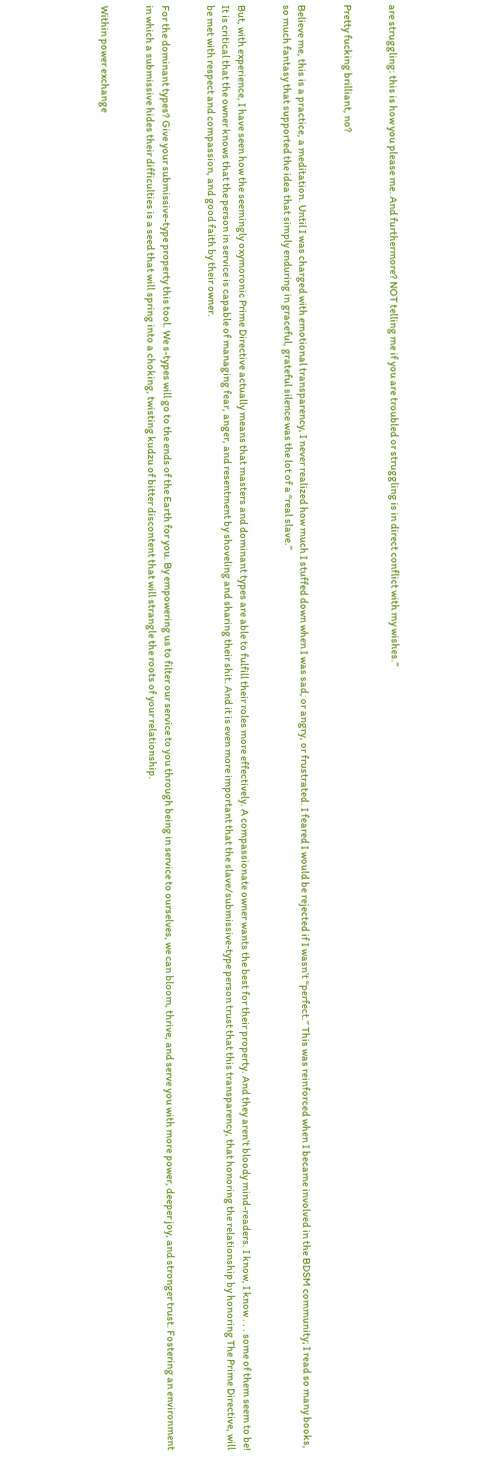are struggling: this is how you please me. And furthermore? NOT telling me if you are troubled or struggling is in direct conflict with my wishes.”


Pretty fucking brilliant, no?


Believe me, this is a practice, a meditation. Until I was charged with emotional transparency, I never realized how much I stuffed down when I was sad, or angry, or frustrated. I feared I would be rejected if I wasn’t “perfect.” This was reinforced when I became involved in the BDSM community; I read so many books, so much fantasy that supported the idea that simply enduring in graceful, grateful silence was the lot of a “real slave.”


But, with experience, I have seen how the seemingly oxymoronic Prime Directive actually means that masters and dominant types are able to fulfill their roles more effectively. A compassionate owner wants the best for their property. And they aren’t bloody mind-readers. I know, I know . . . some of them seem to be! It is critical that the owner knows that the person in service is capable of managing fear, anger, and resentment by shoveling and sharing their shit. And it is even more important that the slave/submissive-type person trust that this transparency, that honoring the relationship by honoring The Prime Directive, will be met with respect and compassion, and good faith by their owner.


For the dominant types? Give your submissive-type property this tool. We s-types will go to the ends of the Earth for you. By empowering us to filter our service to you through being in service to ourselves, we can bloom, thrive, and serve you with more power, deeper joy, and stronger trust. Fostering an environment in which a submissive hides their difficulties is a seed that will spring into a choking, twisting kudzu of bitter discontent that will strangle the roots of your relationship.


Within power exchange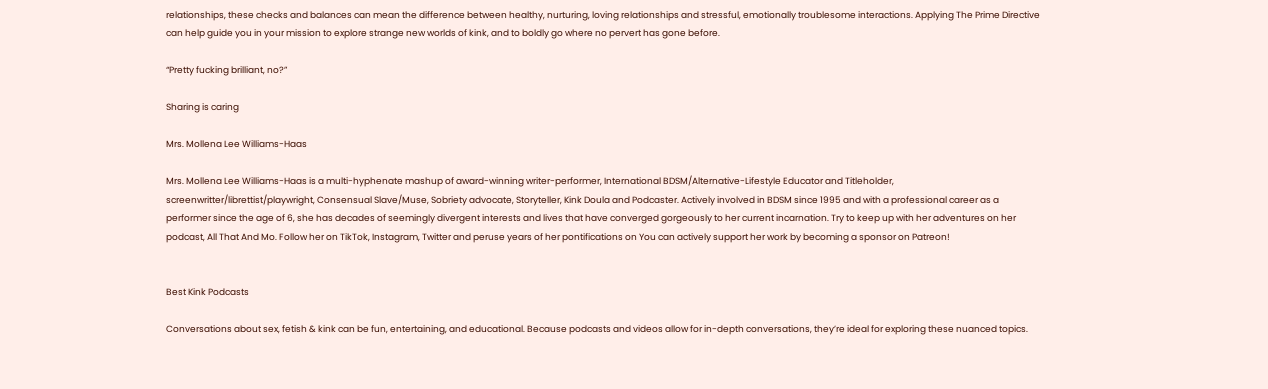relationships, these checks and balances can mean the difference between healthy, nurturing, loving relationships and stressful, emotionally troublesome interactions. Applying The Prime Directive can help guide you in your mission to explore strange new worlds of kink, and to boldly go where no pervert has gone before.

“Pretty fucking brilliant, no?”

Sharing is caring

Mrs. Mollena Lee Williams-Haas

Mrs. Mollena Lee Williams-Haas is a multi-hyphenate mashup of award-winning writer-performer, International BDSM/Alternative-Lifestyle Educator and Titleholder, screenwritter/librettist/playwright, Consensual Slave/Muse, Sobriety advocate, Storyteller, Kink Doula and Podcaster. Actively involved in BDSM since 1995 and with a professional career as a performer since the age of 6, she has decades of seemingly divergent interests and lives that have converged gorgeously to her current incarnation. Try to keep up with her adventures on her podcast, All That And Mo. Follow her on TikTok, Instagram, Twitter and peruse years of her pontifications on You can actively support her work by becoming a sponsor on Patreon!


Best Kink Podcasts

Conversations about sex, fetish & kink can be fun, entertaining, and educational. Because podcasts and videos allow for in-depth conversations, they’re ideal for exploring these nuanced topics.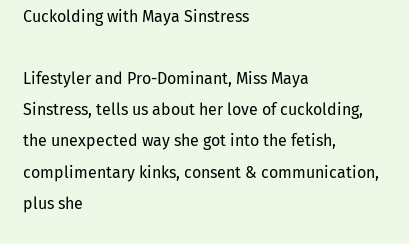Cuckolding with Maya Sinstress

Lifestyler and Pro-Dominant, Miss Maya Sinstress, tells us about her love of cuckolding, the unexpected way she got into the fetish, complimentary kinks, consent & communication, plus she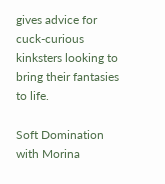gives advice for cuck-curious kinksters looking to bring their fantasies to life.

Soft Domination with Morina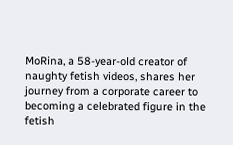MoRina, a 58-year-old creator of naughty fetish videos, shares her journey from a corporate career to becoming a celebrated figure in the fetish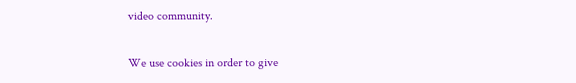video community.

We use cookies in order to give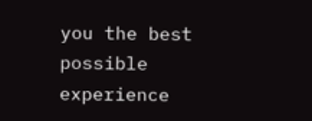you the best possible experience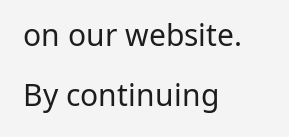on our website. By continuing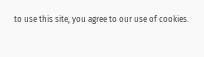to use this site, you agree to our use of cookies.